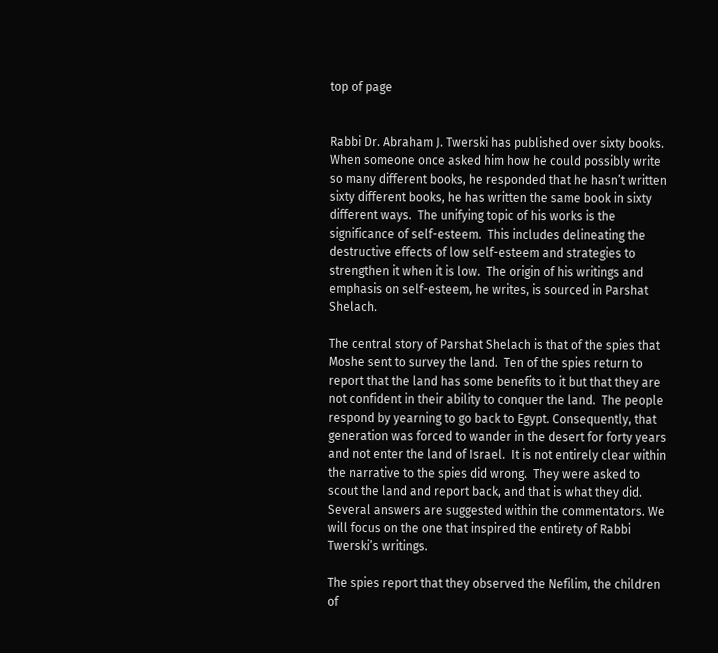top of page


Rabbi Dr. Abraham J. Twerski has published over sixty books.  When someone once asked him how he could possibly write so many different books, he responded that he hasn’t written sixty different books, he has written the same book in sixty different ways.  The unifying topic of his works is the significance of self-esteem.  This includes delineating the destructive effects of low self-esteem and strategies to strengthen it when it is low.  The origin of his writings and emphasis on self-esteem, he writes, is sourced in Parshat Shelach.

The central story of Parshat Shelach is that of the spies that Moshe sent to survey the land.  Ten of the spies return to report that the land has some benefits to it but that they are not confident in their ability to conquer the land.  The people respond by yearning to go back to Egypt. Consequently, that generation was forced to wander in the desert for forty years and not enter the land of Israel.  It is not entirely clear within the narrative to the spies did wrong.  They were asked to scout the land and report back, and that is what they did.  Several answers are suggested within the commentators. We will focus on the one that inspired the entirety of Rabbi Twerski’s writings.

The spies report that they observed the Nefilim, the children of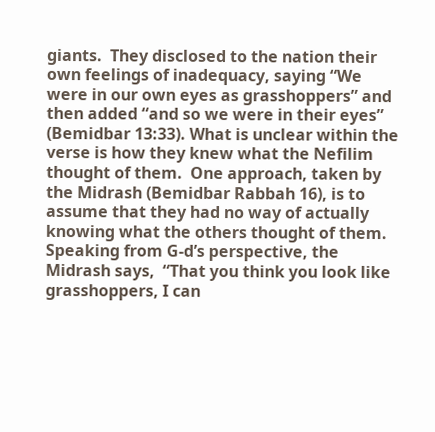giants.  They disclosed to the nation their own feelings of inadequacy, saying “We were in our own eyes as grasshoppers” and then added “and so we were in their eyes” (Bemidbar 13:33). What is unclear within the verse is how they knew what the Nefilim thought of them.  One approach, taken by the Midrash (Bemidbar Rabbah 16), is to assume that they had no way of actually knowing what the others thought of them.  Speaking from G-d’s perspective, the Midrash says,  “That you think you look like grasshoppers, I can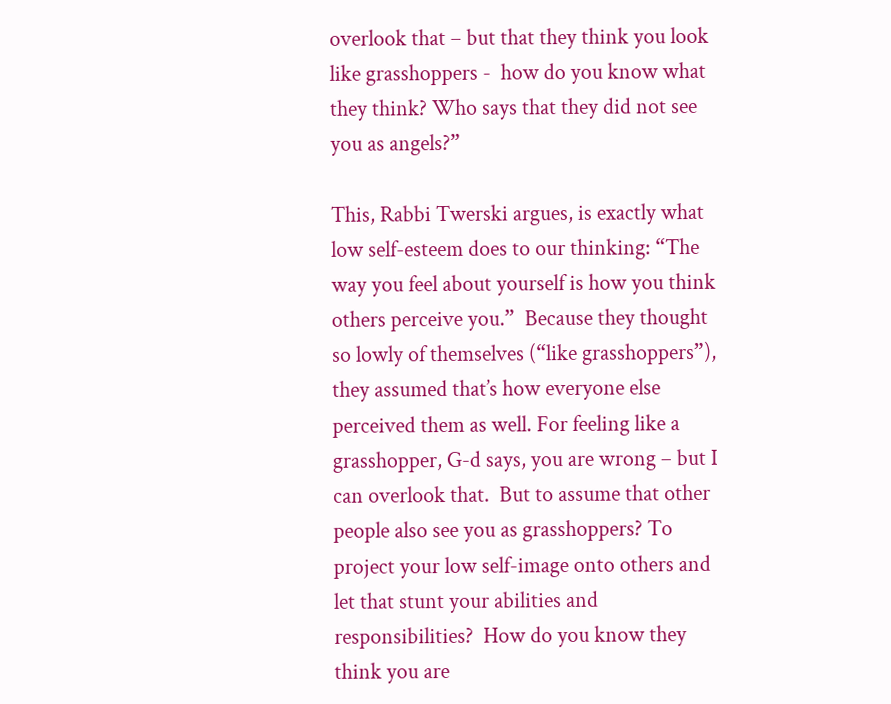overlook that – but that they think you look like grasshoppers -  how do you know what they think? Who says that they did not see you as angels?”

This, Rabbi Twerski argues, is exactly what low self-esteem does to our thinking: “The way you feel about yourself is how you think others perceive you.”  Because they thought so lowly of themselves (“like grasshoppers”), they assumed that’s how everyone else perceived them as well. For feeling like a grasshopper, G-d says, you are wrong – but I can overlook that.  But to assume that other people also see you as grasshoppers? To project your low self-image onto others and let that stunt your abilities and responsibilities?  How do you know they think you are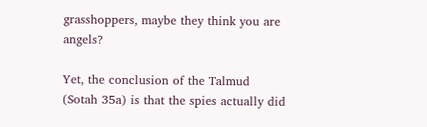grasshoppers, maybe they think you are angels?

Yet, the conclusion of the Talmud (Sotah 35a) is that the spies actually did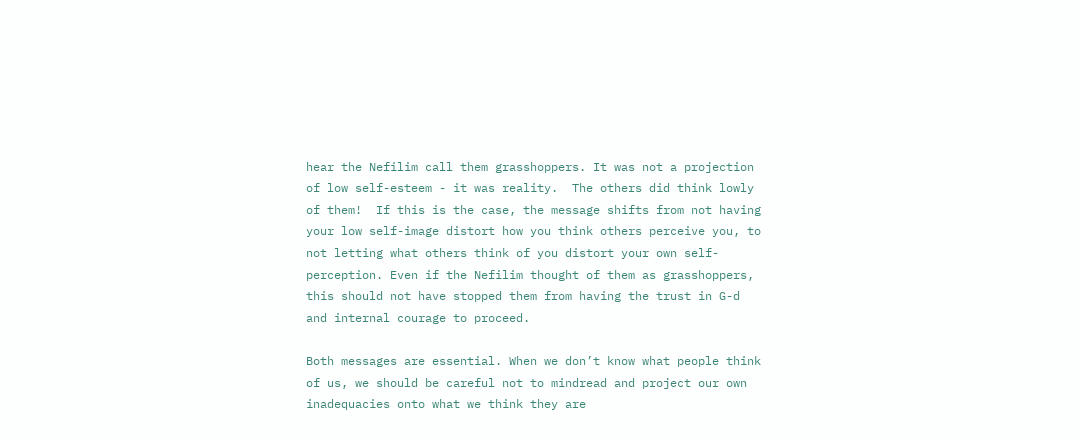hear the Nefilim call them grasshoppers. It was not a projection of low self-esteem - it was reality.  The others did think lowly of them!  If this is the case, the message shifts from not having your low self-image distort how you think others perceive you, to not letting what others think of you distort your own self-perception. Even if the Nefilim thought of them as grasshoppers, this should not have stopped them from having the trust in G-d and internal courage to proceed.

Both messages are essential. When we don’t know what people think of us, we should be careful not to mindread and project our own inadequacies onto what we think they are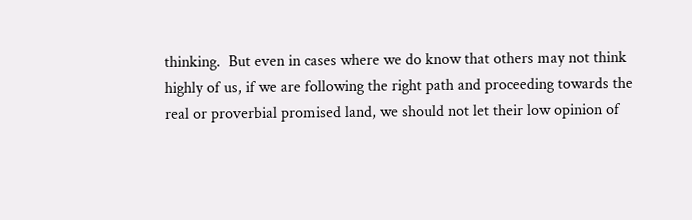thinking.  But even in cases where we do know that others may not think highly of us, if we are following the right path and proceeding towards the real or proverbial promised land, we should not let their low opinion of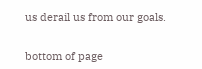us derail us from our goals.


bottom of page